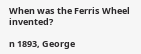When was the Ferris Wheel invented?

n 1893, George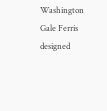Washington Gale Ferris designed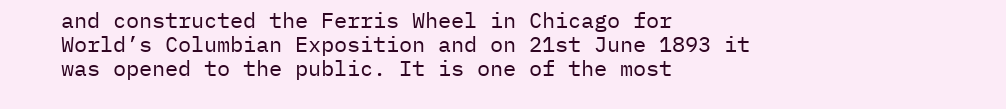and constructed the Ferris Wheel in Chicago for World’s Columbian Exposition and on 21st June 1893 it was opened to the public. It is one of the most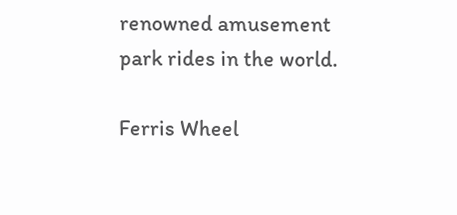renowned amusement park rides in the world.

Ferris Wheel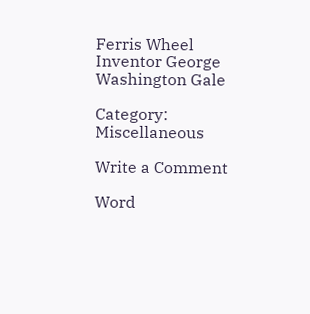Ferris Wheel Inventor George Washington Gale

Category: Miscellaneous

Write a Comment

Word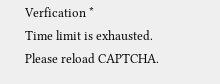Verfication *
Time limit is exhausted. Please reload CAPTCHA.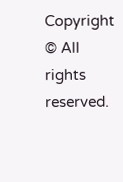Copyright © All rights reserved.